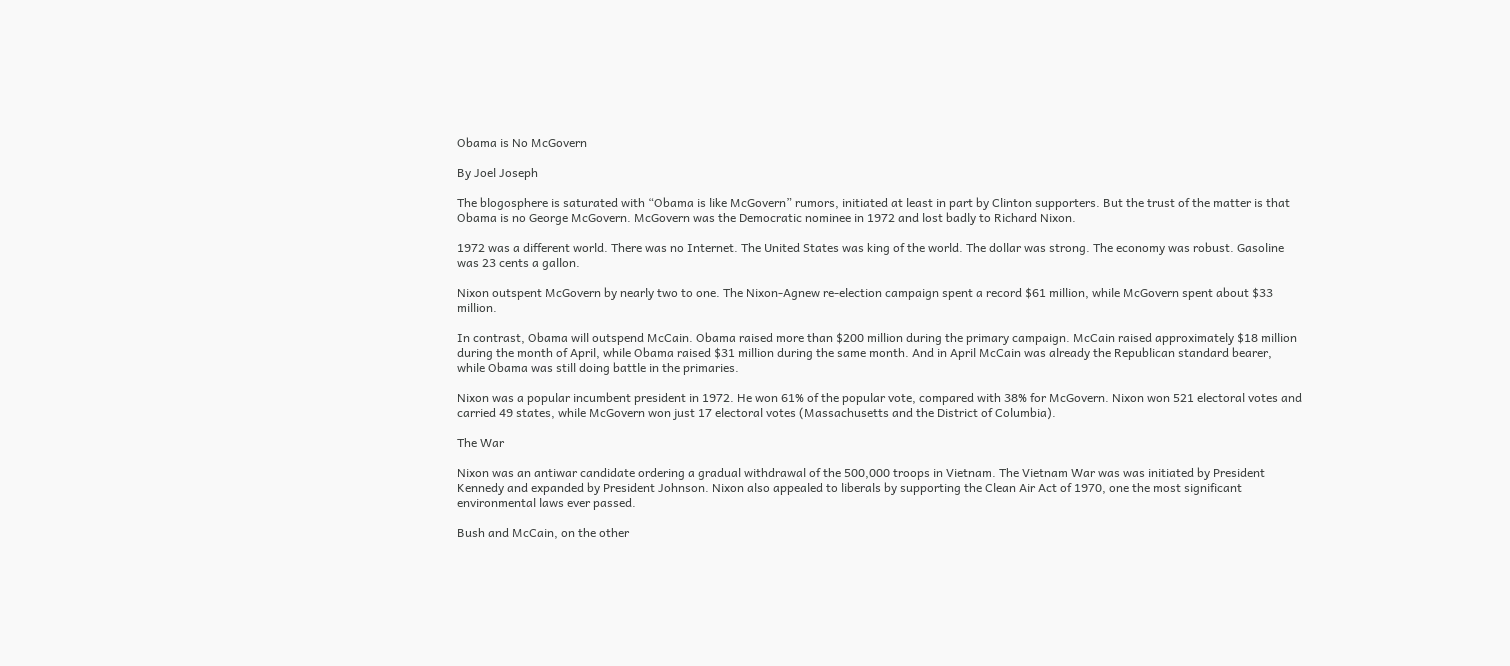Obama is No McGovern

By Joel Joseph

The blogosphere is saturated with “Obama is like McGovern” rumors, initiated at least in part by Clinton supporters. But the trust of the matter is that Obama is no George McGovern. McGovern was the Democratic nominee in 1972 and lost badly to Richard Nixon.

1972 was a different world. There was no Internet. The United States was king of the world. The dollar was strong. The economy was robust. Gasoline was 23 cents a gallon.

Nixon outspent McGovern by nearly two to one. The Nixon-Agnew re-election campaign spent a record $61 million, while McGovern spent about $33 million.

In contrast, Obama will outspend McCain. Obama raised more than $200 million during the primary campaign. McCain raised approximately $18 million during the month of April, while Obama raised $31 million during the same month. And in April McCain was already the Republican standard bearer, while Obama was still doing battle in the primaries.

Nixon was a popular incumbent president in 1972. He won 61% of the popular vote, compared with 38% for McGovern. Nixon won 521 electoral votes and carried 49 states, while McGovern won just 17 electoral votes (Massachusetts and the District of Columbia).

The War

Nixon was an antiwar candidate ordering a gradual withdrawal of the 500,000 troops in Vietnam. The Vietnam War was was initiated by President Kennedy and expanded by President Johnson. Nixon also appealed to liberals by supporting the Clean Air Act of 1970, one the most significant environmental laws ever passed.

Bush and McCain, on the other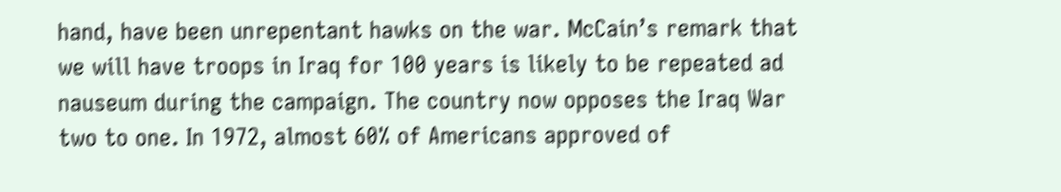hand, have been unrepentant hawks on the war. McCain’s remark that we will have troops in Iraq for 100 years is likely to be repeated ad nauseum during the campaign. The country now opposes the Iraq War two to one. In 1972, almost 60% of Americans approved of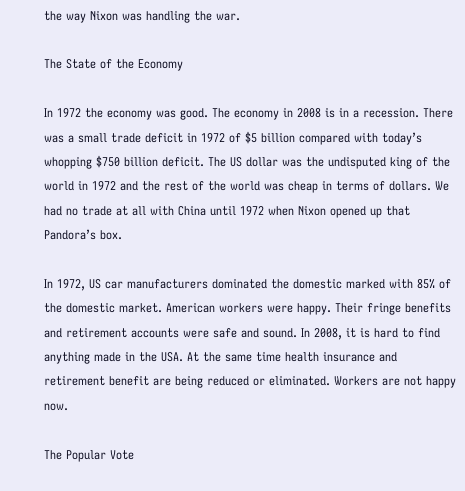the way Nixon was handling the war.

The State of the Economy

In 1972 the economy was good. The economy in 2008 is in a recession. There was a small trade deficit in 1972 of $5 billion compared with today’s whopping $750 billion deficit. The US dollar was the undisputed king of the world in 1972 and the rest of the world was cheap in terms of dollars. We had no trade at all with China until 1972 when Nixon opened up that Pandora’s box.

In 1972, US car manufacturers dominated the domestic marked with 85% of the domestic market. American workers were happy. Their fringe benefits and retirement accounts were safe and sound. In 2008, it is hard to find anything made in the USA. At the same time health insurance and retirement benefit are being reduced or eliminated. Workers are not happy now.

The Popular Vote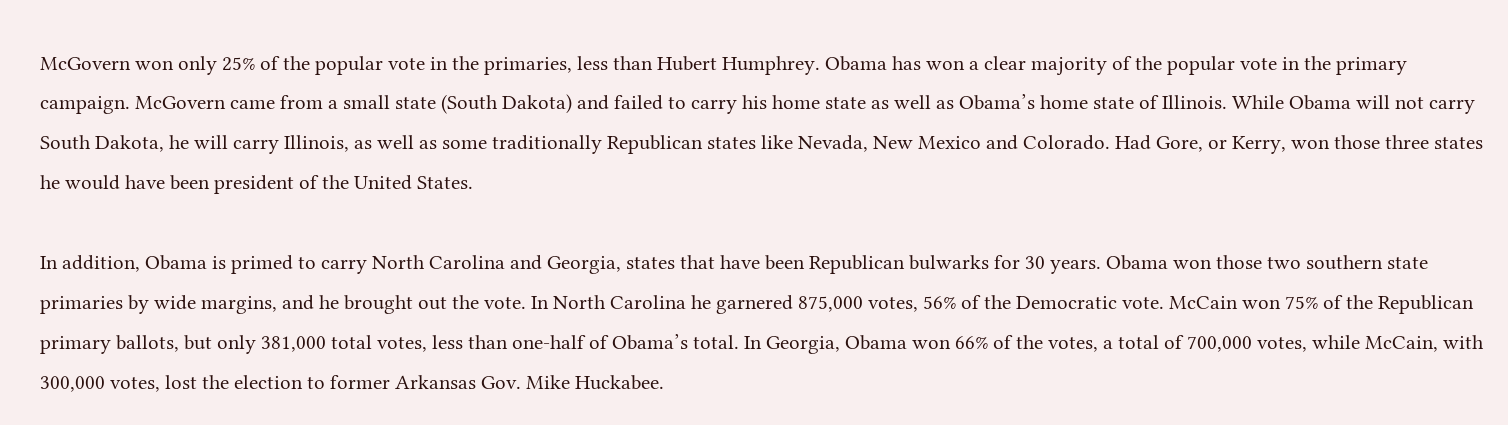McGovern won only 25% of the popular vote in the primaries, less than Hubert Humphrey. Obama has won a clear majority of the popular vote in the primary campaign. McGovern came from a small state (South Dakota) and failed to carry his home state as well as Obama’s home state of Illinois. While Obama will not carry South Dakota, he will carry Illinois, as well as some traditionally Republican states like Nevada, New Mexico and Colorado. Had Gore, or Kerry, won those three states he would have been president of the United States.

In addition, Obama is primed to carry North Carolina and Georgia, states that have been Republican bulwarks for 30 years. Obama won those two southern state primaries by wide margins, and he brought out the vote. In North Carolina he garnered 875,000 votes, 56% of the Democratic vote. McCain won 75% of the Republican primary ballots, but only 381,000 total votes, less than one-half of Obama’s total. In Georgia, Obama won 66% of the votes, a total of 700,000 votes, while McCain, with 300,000 votes, lost the election to former Arkansas Gov. Mike Huckabee.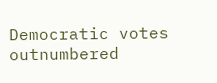Democratic votes outnumbered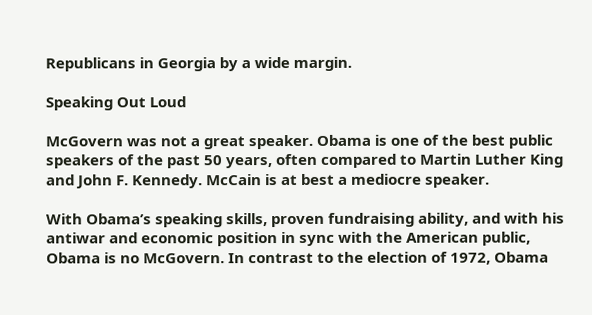Republicans in Georgia by a wide margin.

Speaking Out Loud

McGovern was not a great speaker. Obama is one of the best public speakers of the past 50 years, often compared to Martin Luther King and John F. Kennedy. McCain is at best a mediocre speaker.

With Obama’s speaking skills, proven fundraising ability, and with his antiwar and economic position in sync with the American public, Obama is no McGovern. In contrast to the election of 1972, Obama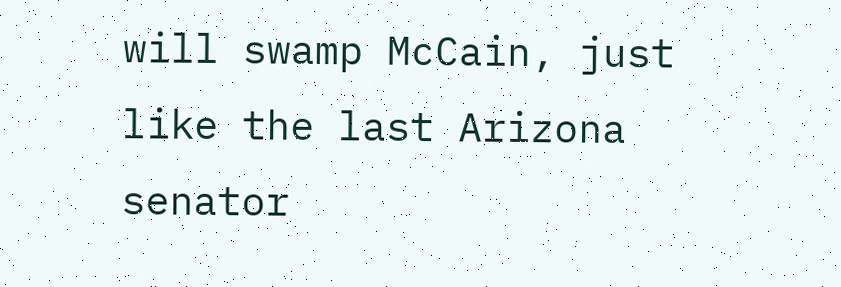will swamp McCain, just like the last Arizona senator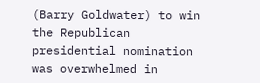(Barry Goldwater) to win the Republican presidential nomination was overwhelmed in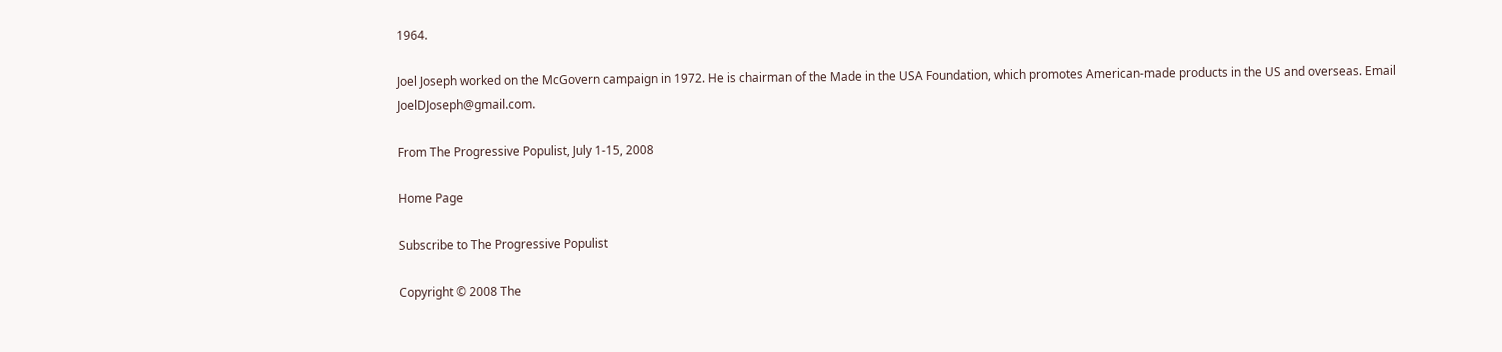1964.

Joel Joseph worked on the McGovern campaign in 1972. He is chairman of the Made in the USA Foundation, which promotes American-made products in the US and overseas. Email JoelDJoseph@gmail.com.

From The Progressive Populist, July 1-15, 2008

Home Page

Subscribe to The Progressive Populist

Copyright © 2008 The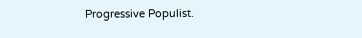Progressive Populist.